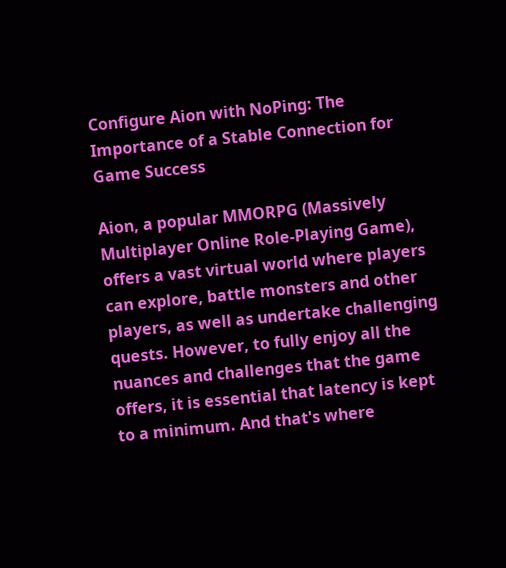Configure Aion with NoPing: The Importance of a Stable Connection for Game Success

Aion, a popular MMORPG (Massively Multiplayer Online Role-Playing Game), offers a vast virtual world where players can explore, battle monsters and other players, as well as undertake challenging quests. However, to fully enjoy all the nuances and challenges that the game offers, it is essential that latency is kept to a minimum. And that's where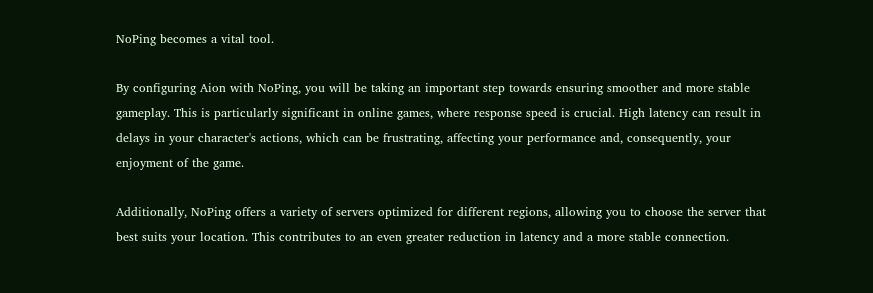NoPing becomes a vital tool.

By configuring Aion with NoPing, you will be taking an important step towards ensuring smoother and more stable gameplay. This is particularly significant in online games, where response speed is crucial. High latency can result in delays in your character's actions, which can be frustrating, affecting your performance and, consequently, your enjoyment of the game.

Additionally, NoPing offers a variety of servers optimized for different regions, allowing you to choose the server that best suits your location. This contributes to an even greater reduction in latency and a more stable connection.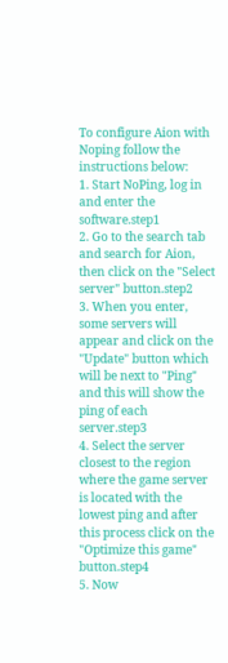To configure Aion with Noping follow the instructions below:
1. Start NoPing, log in and enter the software.step1
2. Go to the search tab and search for Aion, then click on the "Select server" button.step2
3. When you enter, some servers will appear and click on the "Update" button which will be next to "Ping" and this will show the ping of each server.step3
4. Select the server closest to the region where the game server is located with the lowest ping and after this process click on the "Optimize this game" button.step4
5. Now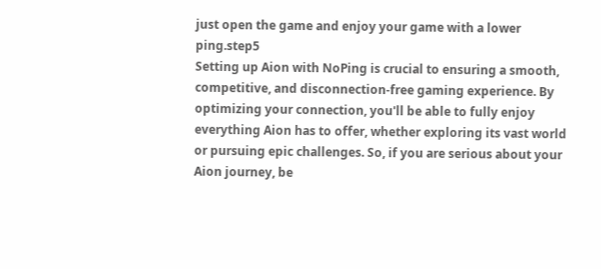just open the game and enjoy your game with a lower ping.step5
Setting up Aion with NoPing is crucial to ensuring a smooth, competitive, and disconnection-free gaming experience. By optimizing your connection, you'll be able to fully enjoy everything Aion has to offer, whether exploring its vast world or pursuing epic challenges. So, if you are serious about your Aion journey, be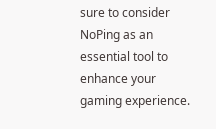sure to consider NoPing as an essential tool to enhance your gaming experience.